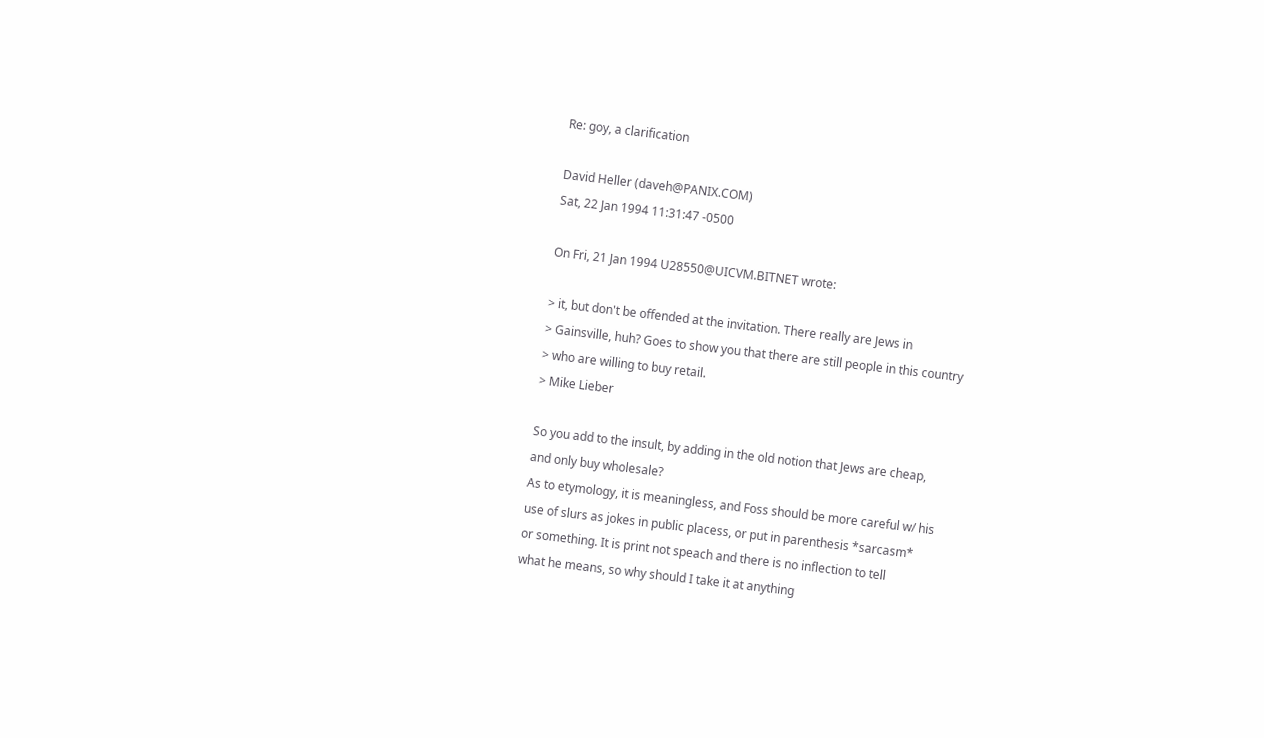Re: goy, a clarification

David Heller (daveh@PANIX.COM)
Sat, 22 Jan 1994 11:31:47 -0500

On Fri, 21 Jan 1994 U28550@UICVM.BITNET wrote:

> it, but don't be offended at the invitation. There really are Jews in
> Gainsville, huh? Goes to show you that there are still people in this country
> who are willing to buy retail.
> Mike Lieber

So you add to the insult, by adding in the old notion that Jews are cheap,
and only buy wholesale?
As to etymology, it is meaningless, and Foss should be more careful w/ his
use of slurs as jokes in public placess, or put in parenthesis *sarcasm*
or something. It is print not speach and there is no inflection to tell
what he means, so why should I take it at anything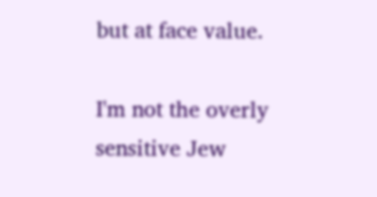but at face value.

I'm not the overly sensitive Jew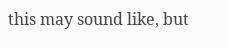this may sound like, but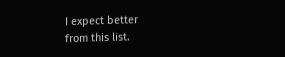I expect better
from this list.